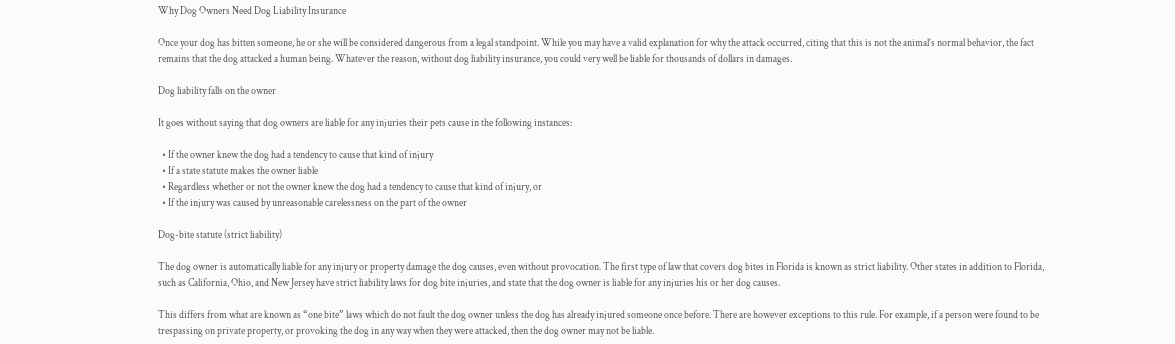Why Dog Owners Need Dog Liability Insurance

Once your dog has bitten someone, he or she will be considered dangerous from a legal standpoint. While you may have a valid explanation for why the attack occurred, citing that this is not the animal’s normal behavior, the fact remains that the dog attacked a human being. Whatever the reason, without dog liability insurance, you could very well be liable for thousands of dollars in damages.

Dog liability falls on the owner

It goes without saying that dog owners are liable for any injuries their pets cause in the following instances:

  • If the owner knew the dog had a tendency to cause that kind of injury
  • If a state statute makes the owner liable
  • Regardless whether or not the owner knew the dog had a tendency to cause that kind of injury, or
  • If the injury was caused by unreasonable carelessness on the part of the owner

Dog-bite statute (strict liability)

The dog owner is automatically liable for any injury or property damage the dog causes, even without provocation. The first type of law that covers dog bites in Florida is known as strict liability. Other states in addition to Florida, such as California, Ohio, and New Jersey have strict liability laws for dog bite injuries, and state that the dog owner is liable for any injuries his or her dog causes.

This differs from what are known as “one bite” laws which do not fault the dog owner unless the dog has already injured someone once before. There are however exceptions to this rule. For example, if a person were found to be trespassing on private property, or provoking the dog in any way when they were attacked, then the dog owner may not be liable.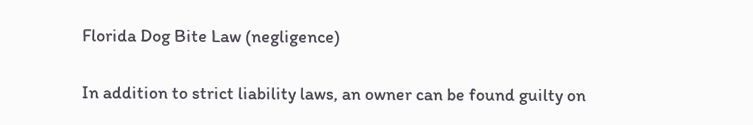Florida Dog Bite Law (negligence)

In addition to strict liability laws, an owner can be found guilty on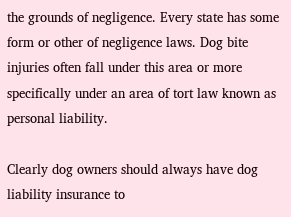the grounds of negligence. Every state has some form or other of negligence laws. Dog bite injuries often fall under this area or more specifically under an area of tort law known as personal liability.

Clearly dog owners should always have dog liability insurance to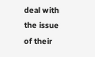deal with the issue of their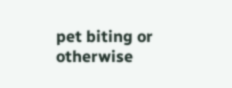pet biting or otherwise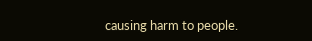causing harm to people.